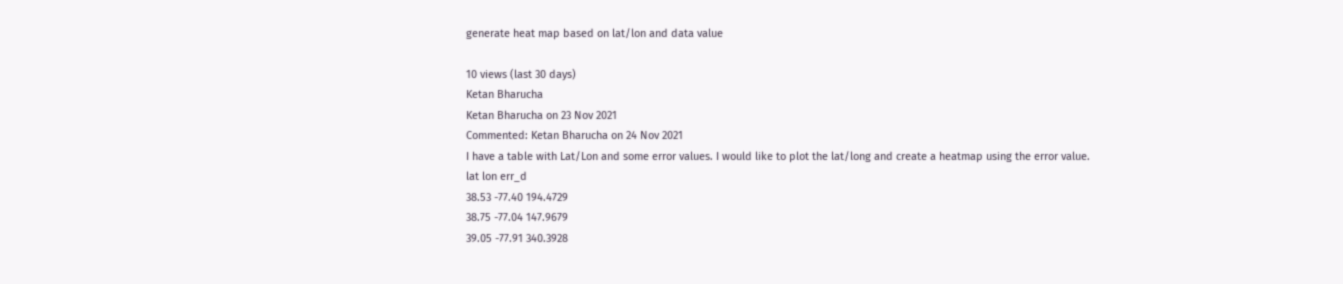generate heat map based on lat/lon and data value

10 views (last 30 days)
Ketan Bharucha
Ketan Bharucha on 23 Nov 2021
Commented: Ketan Bharucha on 24 Nov 2021
I have a table with Lat/Lon and some error values. I would like to plot the lat/long and create a heatmap using the error value.
lat lon err_d
38.53 -77.40 194.4729
38.75 -77.04 147.9679
39.05 -77.91 340.3928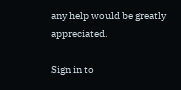any help would be greatly appreciated.

Sign in to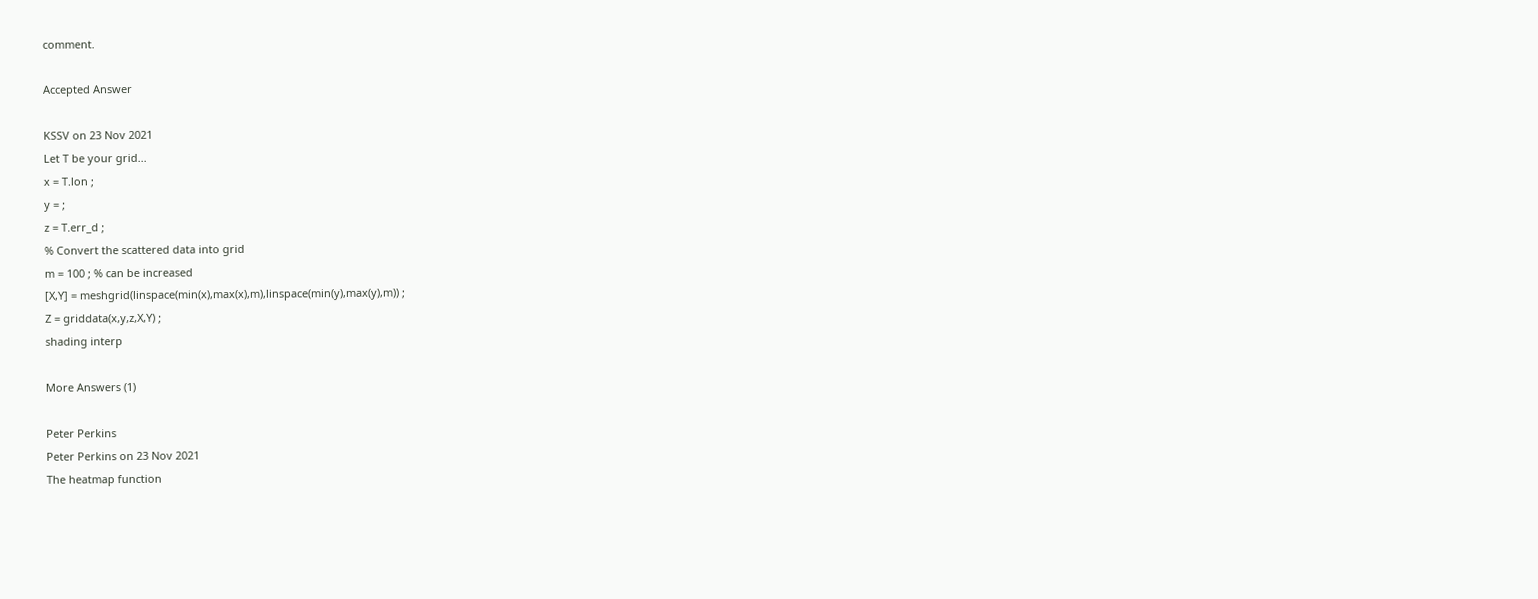comment.

Accepted Answer

KSSV on 23 Nov 2021
Let T be your grid...
x = T.lon ;
y = ;
z = T.err_d ;
% Convert the scattered data into grid
m = 100 ; % can be increased
[X,Y] = meshgrid(linspace(min(x),max(x),m),linspace(min(y),max(y),m)) ;
Z = griddata(x,y,z,X,Y) ;
shading interp

More Answers (1)

Peter Perkins
Peter Perkins on 23 Nov 2021
The heatmap function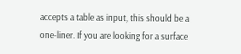accepts a table as input, this should be a one-liner. If you are looking for a surface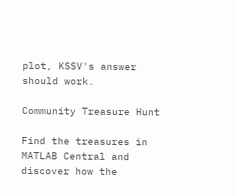plot, KSSV's answer should work.

Community Treasure Hunt

Find the treasures in MATLAB Central and discover how the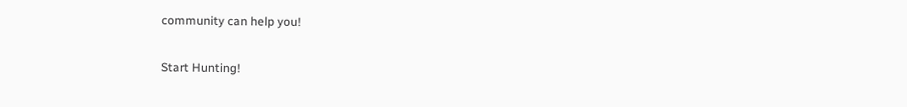community can help you!

Start Hunting!